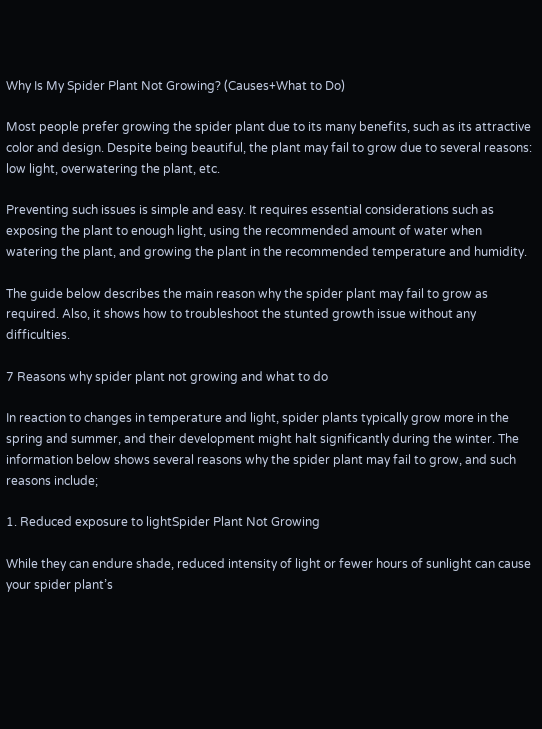Why Is My Spider Plant Not Growing? (Causes+What to Do)

Most people prefer growing the spider plant due to its many benefits, such as its attractive color and design. Despite being beautiful, the plant may fail to grow due to several reasons: low light, overwatering the plant, etc.

Preventing such issues is simple and easy. It requires essential considerations such as exposing the plant to enough light, using the recommended amount of water when watering the plant, and growing the plant in the recommended temperature and humidity.

The guide below describes the main reason why the spider plant may fail to grow as required. Also, it shows how to troubleshoot the stunted growth issue without any difficulties.

7 Reasons why spider plant not growing and what to do

In reaction to changes in temperature and light, spider plants typically grow more in the spring and summer, and their development might halt significantly during the winter. The information below shows several reasons why the spider plant may fail to grow, and such reasons include;

1. Reduced exposure to lightSpider Plant Not Growing

While they can endure shade, reduced intensity of light or fewer hours of sunlight can cause your spider plant’s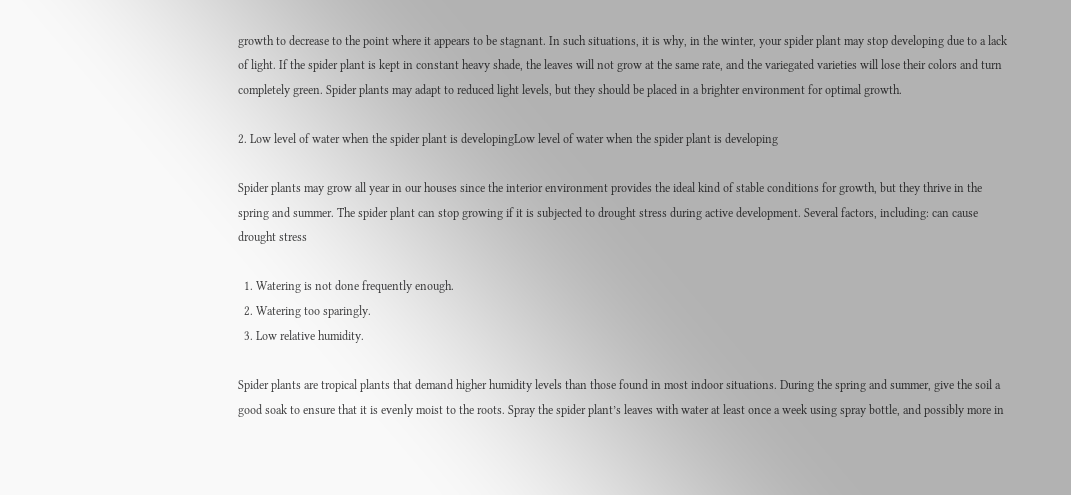growth to decrease to the point where it appears to be stagnant. In such situations, it is why, in the winter, your spider plant may stop developing due to a lack of light. If the spider plant is kept in constant heavy shade, the leaves will not grow at the same rate, and the variegated varieties will lose their colors and turn completely green. Spider plants may adapt to reduced light levels, but they should be placed in a brighter environment for optimal growth.

2. Low level of water when the spider plant is developingLow level of water when the spider plant is developing

Spider plants may grow all year in our houses since the interior environment provides the ideal kind of stable conditions for growth, but they thrive in the spring and summer. The spider plant can stop growing if it is subjected to drought stress during active development. Several factors, including: can cause drought stress

  1. Watering is not done frequently enough.
  2. Watering too sparingly.
  3. Low relative humidity.

Spider plants are tropical plants that demand higher humidity levels than those found in most indoor situations. During the spring and summer, give the soil a good soak to ensure that it is evenly moist to the roots. Spray the spider plant’s leaves with water at least once a week using spray bottle, and possibly more in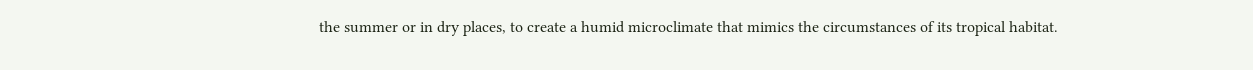the summer or in dry places, to create a humid microclimate that mimics the circumstances of its tropical habitat.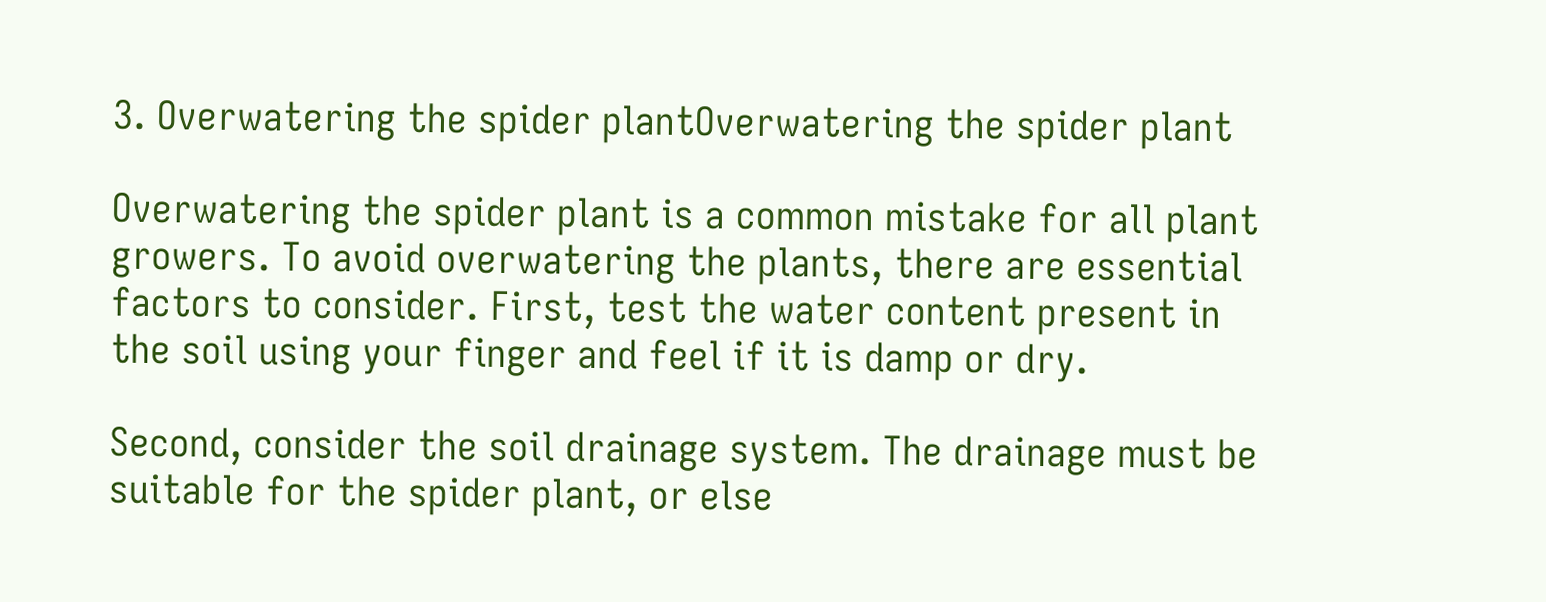3. Overwatering the spider plantOverwatering the spider plant

Overwatering the spider plant is a common mistake for all plant growers. To avoid overwatering the plants, there are essential factors to consider. First, test the water content present in the soil using your finger and feel if it is damp or dry.

Second, consider the soil drainage system. The drainage must be suitable for the spider plant, or else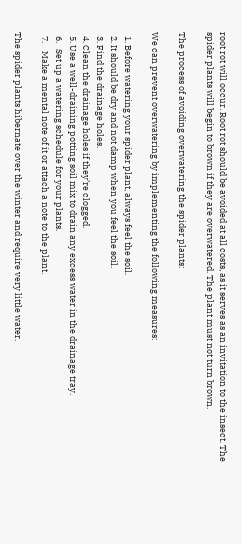root rot will occur. Root rot should be avoided at all costs, as it serves as an invitation to the insect. The spider plants will begin to brown if they are overwatered. The plant must not turn brown.

The process of avoiding overwatering the spider plants:

We can prevent overwatering by implementing the following measures:

  1. Before watering your spider plant, always feel the soil.
  2. It should be dry and not damp when you feel the soil.
  3. Find the drainage holes.
  4. Clean the drainage holes if they’re clogged.
  5. Use a well-draining potting soil mix to drain any excess water in the drainage tray.
  6.   Set up a watering schedule for your plants.
  7.    Make a mental note of it or attach a note to the plant.

The spider plants hibernate over the winter and require very little water.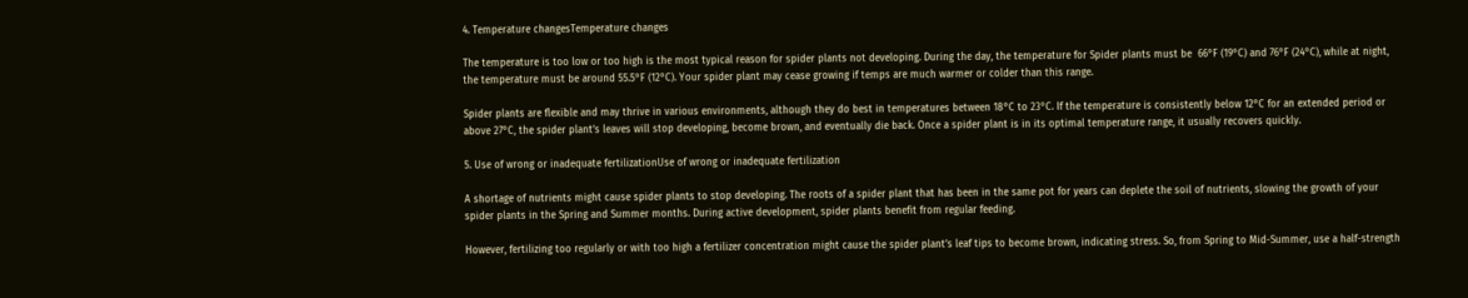4. Temperature changesTemperature changes

The temperature is too low or too high is the most typical reason for spider plants not developing. During the day, the temperature for Spider plants must be  66°F (19°C) and 76°F (24°C), while at night, the temperature must be around 55.5°F (12°C). Your spider plant may cease growing if temps are much warmer or colder than this range.

Spider plants are flexible and may thrive in various environments, although they do best in temperatures between 18°C to 23°C. If the temperature is consistently below 12°C for an extended period or above 27°C, the spider plant’s leaves will stop developing, become brown, and eventually die back. Once a spider plant is in its optimal temperature range, it usually recovers quickly.

5. Use of wrong or inadequate fertilizationUse of wrong or inadequate fertilization

A shortage of nutrients might cause spider plants to stop developing. The roots of a spider plant that has been in the same pot for years can deplete the soil of nutrients, slowing the growth of your spider plants in the Spring and Summer months. During active development, spider plants benefit from regular feeding.

However, fertilizing too regularly or with too high a fertilizer concentration might cause the spider plant’s leaf tips to become brown, indicating stress. So, from Spring to Mid-Summer, use a half-strength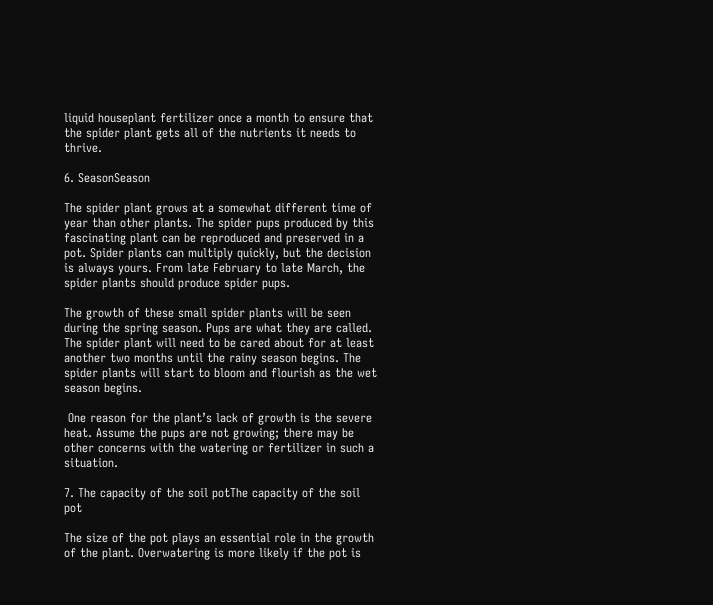liquid houseplant fertilizer once a month to ensure that the spider plant gets all of the nutrients it needs to thrive.

6. SeasonSeason

The spider plant grows at a somewhat different time of year than other plants. The spider pups produced by this fascinating plant can be reproduced and preserved in a pot. Spider plants can multiply quickly, but the decision is always yours. From late February to late March, the spider plants should produce spider pups.

The growth of these small spider plants will be seen during the spring season. Pups are what they are called. The spider plant will need to be cared about for at least another two months until the rainy season begins. The spider plants will start to bloom and flourish as the wet season begins.

 One reason for the plant’s lack of growth is the severe heat. Assume the pups are not growing; there may be other concerns with the watering or fertilizer in such a situation.

7. The capacity of the soil potThe capacity of the soil pot

The size of the pot plays an essential role in the growth of the plant. Overwatering is more likely if the pot is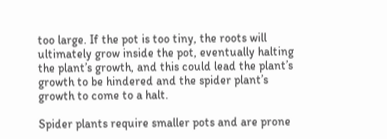too large. If the pot is too tiny, the roots will ultimately grow inside the pot, eventually halting the plant’s growth, and this could lead the plant’s growth to be hindered and the spider plant’s growth to come to a halt.

Spider plants require smaller pots and are prone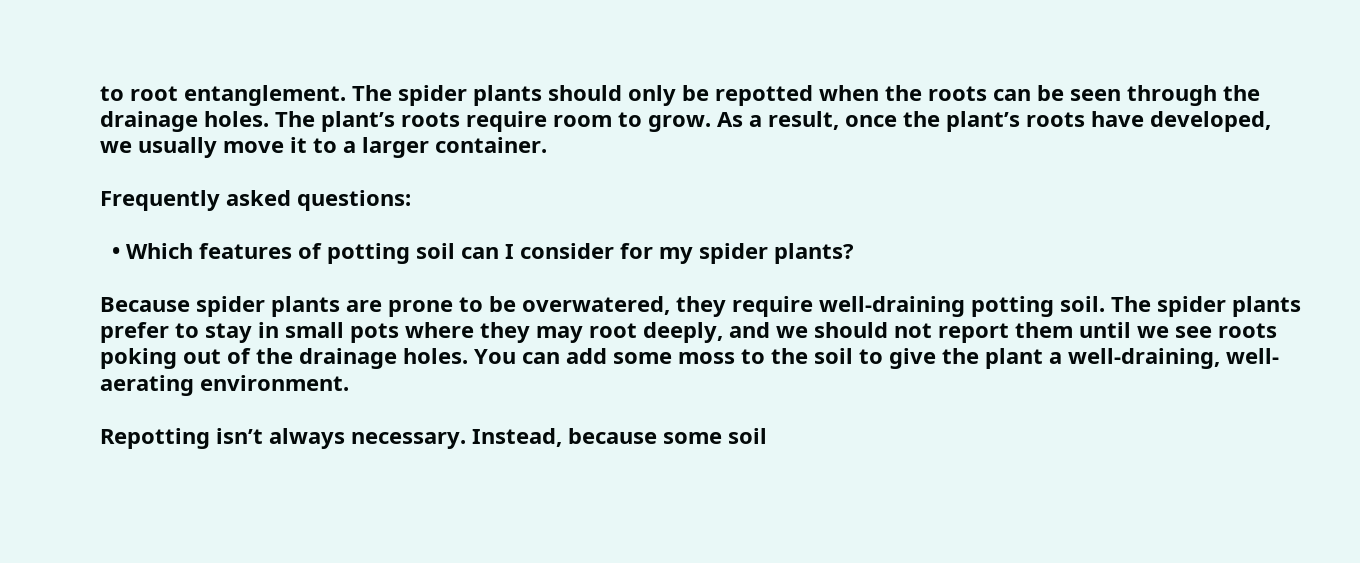to root entanglement. The spider plants should only be repotted when the roots can be seen through the drainage holes. The plant’s roots require room to grow. As a result, once the plant’s roots have developed, we usually move it to a larger container.

Frequently asked questions:

  • Which features of potting soil can I consider for my spider plants?

Because spider plants are prone to be overwatered, they require well-draining potting soil. The spider plants prefer to stay in small pots where they may root deeply, and we should not report them until we see roots poking out of the drainage holes. You can add some moss to the soil to give the plant a well-draining, well-aerating environment.

Repotting isn’t always necessary. Instead, because some soil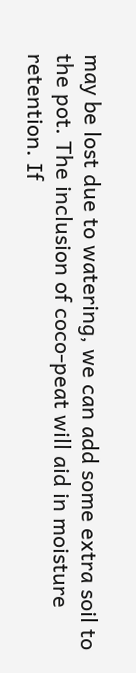may be lost due to watering, we can add some extra soil to the pot. The inclusion of coco-peat will aid in moisture retention. If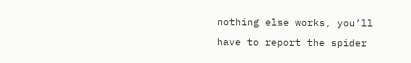nothing else works, you’ll have to report the spider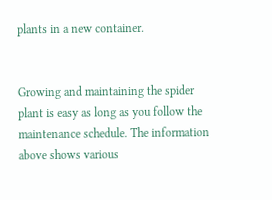plants in a new container.


Growing and maintaining the spider plant is easy as long as you follow the maintenance schedule. The information above shows various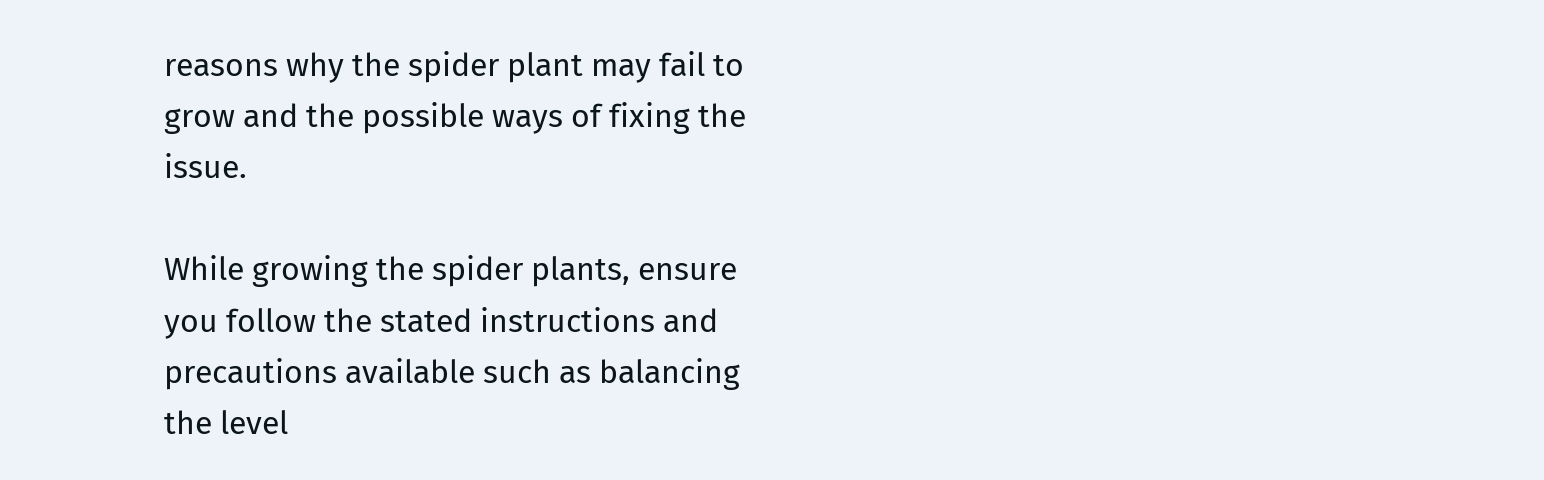reasons why the spider plant may fail to grow and the possible ways of fixing the issue.

While growing the spider plants, ensure you follow the stated instructions and precautions available such as balancing the level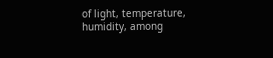of light, temperature, humidity, among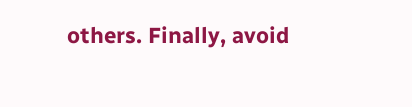others. Finally, avoid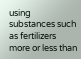using substances such as fertilizers more or less than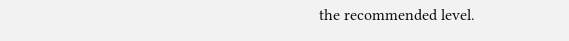the recommended level.